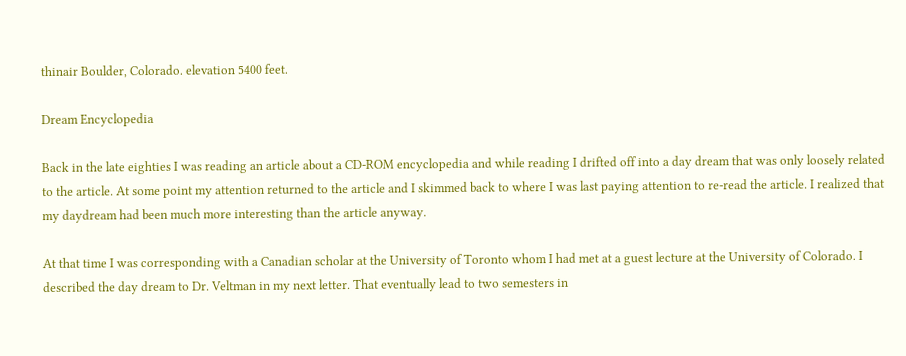thinair Boulder, Colorado. elevation 5400 feet.

Dream Encyclopedia

Back in the late eighties I was reading an article about a CD-ROM encyclopedia and while reading I drifted off into a day dream that was only loosely related to the article. At some point my attention returned to the article and I skimmed back to where I was last paying attention to re-read the article. I realized that my daydream had been much more interesting than the article anyway.

At that time I was corresponding with a Canadian scholar at the University of Toronto whom I had met at a guest lecture at the University of Colorado. I described the day dream to Dr. Veltman in my next letter. That eventually lead to two semesters in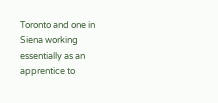Toronto and one in Siena working essentially as an apprentice to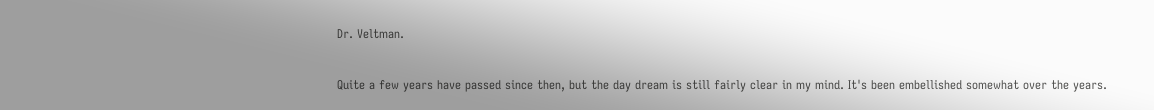Dr. Veltman.

Quite a few years have passed since then, but the day dream is still fairly clear in my mind. It's been embellished somewhat over the years.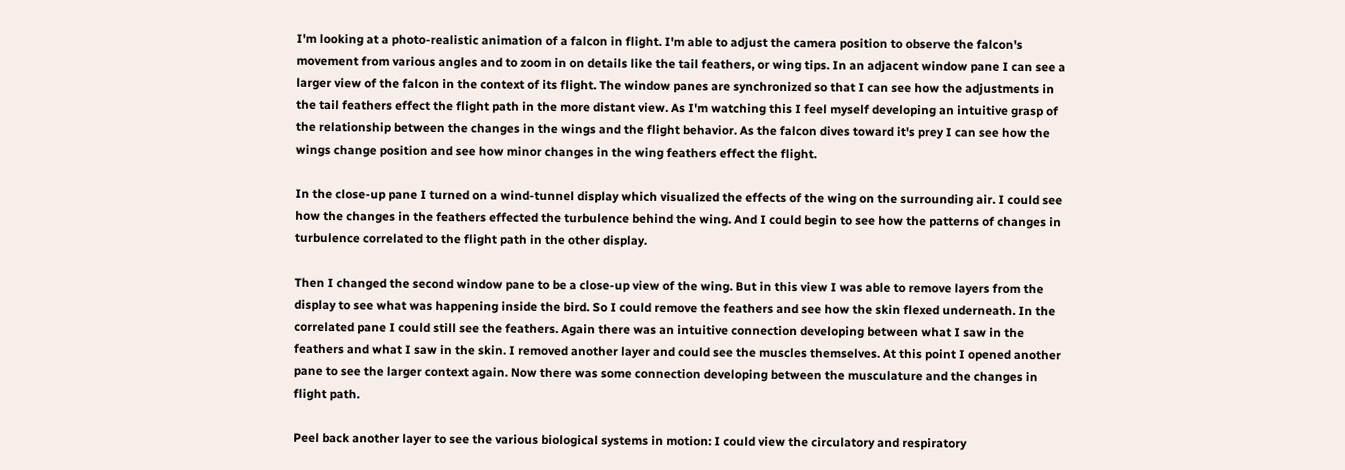I'm looking at a photo-realistic animation of a falcon in flight. I'm able to adjust the camera position to observe the falcon's movement from various angles and to zoom in on details like the tail feathers, or wing tips. In an adjacent window pane I can see a larger view of the falcon in the context of its flight. The window panes are synchronized so that I can see how the adjustments in the tail feathers effect the flight path in the more distant view. As I'm watching this I feel myself developing an intuitive grasp of the relationship between the changes in the wings and the flight behavior. As the falcon dives toward it's prey I can see how the wings change position and see how minor changes in the wing feathers effect the flight.

In the close-up pane I turned on a wind-tunnel display which visualized the effects of the wing on the surrounding air. I could see how the changes in the feathers effected the turbulence behind the wing. And I could begin to see how the patterns of changes in turbulence correlated to the flight path in the other display.

Then I changed the second window pane to be a close-up view of the wing. But in this view I was able to remove layers from the display to see what was happening inside the bird. So I could remove the feathers and see how the skin flexed underneath. In the correlated pane I could still see the feathers. Again there was an intuitive connection developing between what I saw in the feathers and what I saw in the skin. I removed another layer and could see the muscles themselves. At this point I opened another pane to see the larger context again. Now there was some connection developing between the musculature and the changes in flight path.

Peel back another layer to see the various biological systems in motion: I could view the circulatory and respiratory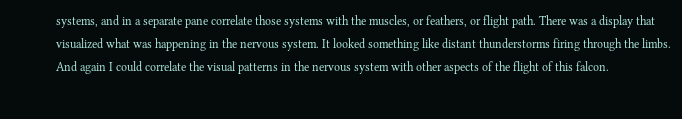systems, and in a separate pane correlate those systems with the muscles, or feathers, or flight path. There was a display that visualized what was happening in the nervous system. It looked something like distant thunderstorms firing through the limbs. And again I could correlate the visual patterns in the nervous system with other aspects of the flight of this falcon.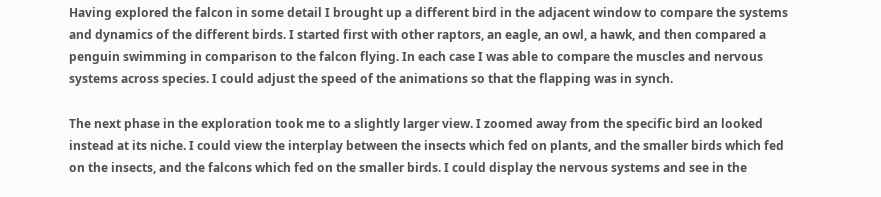Having explored the falcon in some detail I brought up a different bird in the adjacent window to compare the systems and dynamics of the different birds. I started first with other raptors, an eagle, an owl, a hawk, and then compared a penguin swimming in comparison to the falcon flying. In each case I was able to compare the muscles and nervous systems across species. I could adjust the speed of the animations so that the flapping was in synch.

The next phase in the exploration took me to a slightly larger view. I zoomed away from the specific bird an looked instead at its niche. I could view the interplay between the insects which fed on plants, and the smaller birds which fed on the insects, and the falcons which fed on the smaller birds. I could display the nervous systems and see in the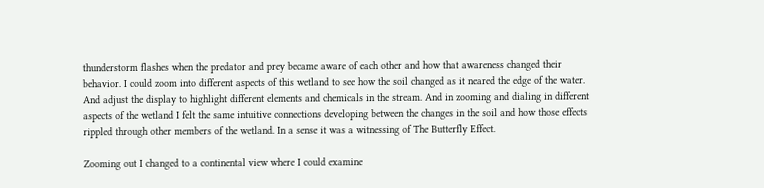thunderstorm flashes when the predator and prey became aware of each other and how that awareness changed their behavior. I could zoom into different aspects of this wetland to see how the soil changed as it neared the edge of the water. And adjust the display to highlight different elements and chemicals in the stream. And in zooming and dialing in different aspects of the wetland I felt the same intuitive connections developing between the changes in the soil and how those effects rippled through other members of the wetland. In a sense it was a witnessing of The Butterfly Effect.

Zooming out I changed to a continental view where I could examine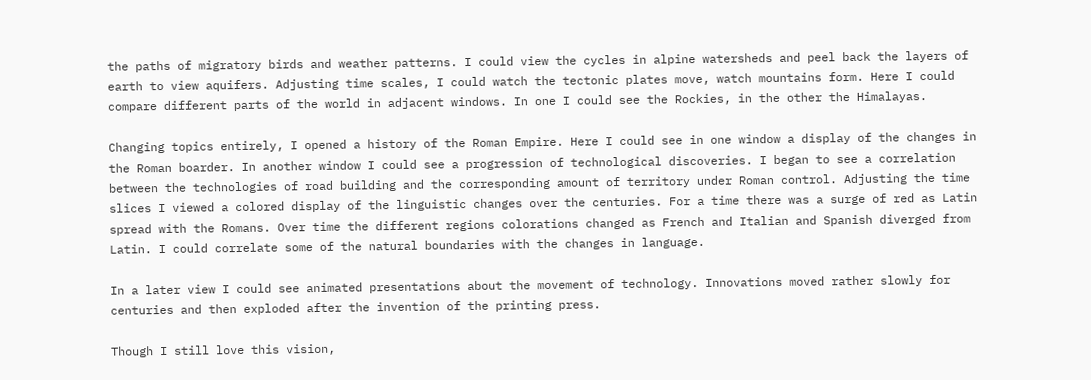the paths of migratory birds and weather patterns. I could view the cycles in alpine watersheds and peel back the layers of earth to view aquifers. Adjusting time scales, I could watch the tectonic plates move, watch mountains form. Here I could compare different parts of the world in adjacent windows. In one I could see the Rockies, in the other the Himalayas.

Changing topics entirely, I opened a history of the Roman Empire. Here I could see in one window a display of the changes in the Roman boarder. In another window I could see a progression of technological discoveries. I began to see a correlation between the technologies of road building and the corresponding amount of territory under Roman control. Adjusting the time slices I viewed a colored display of the linguistic changes over the centuries. For a time there was a surge of red as Latin spread with the Romans. Over time the different regions colorations changed as French and Italian and Spanish diverged from Latin. I could correlate some of the natural boundaries with the changes in language.

In a later view I could see animated presentations about the movement of technology. Innovations moved rather slowly for centuries and then exploded after the invention of the printing press.

Though I still love this vision,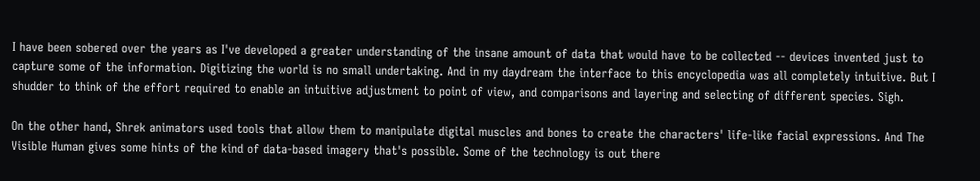I have been sobered over the years as I've developed a greater understanding of the insane amount of data that would have to be collected -- devices invented just to capture some of the information. Digitizing the world is no small undertaking. And in my daydream the interface to this encyclopedia was all completely intuitive. But I shudder to think of the effort required to enable an intuitive adjustment to point of view, and comparisons and layering and selecting of different species. Sigh.

On the other hand, Shrek animators used tools that allow them to manipulate digital muscles and bones to create the characters' life-like facial expressions. And The Visible Human gives some hints of the kind of data-based imagery that's possible. Some of the technology is out there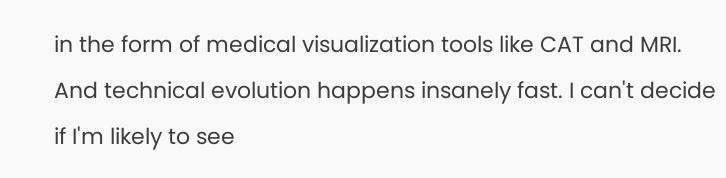in the form of medical visualization tools like CAT and MRI. And technical evolution happens insanely fast. I can't decide if I'm likely to see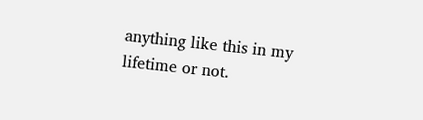anything like this in my lifetime or not.